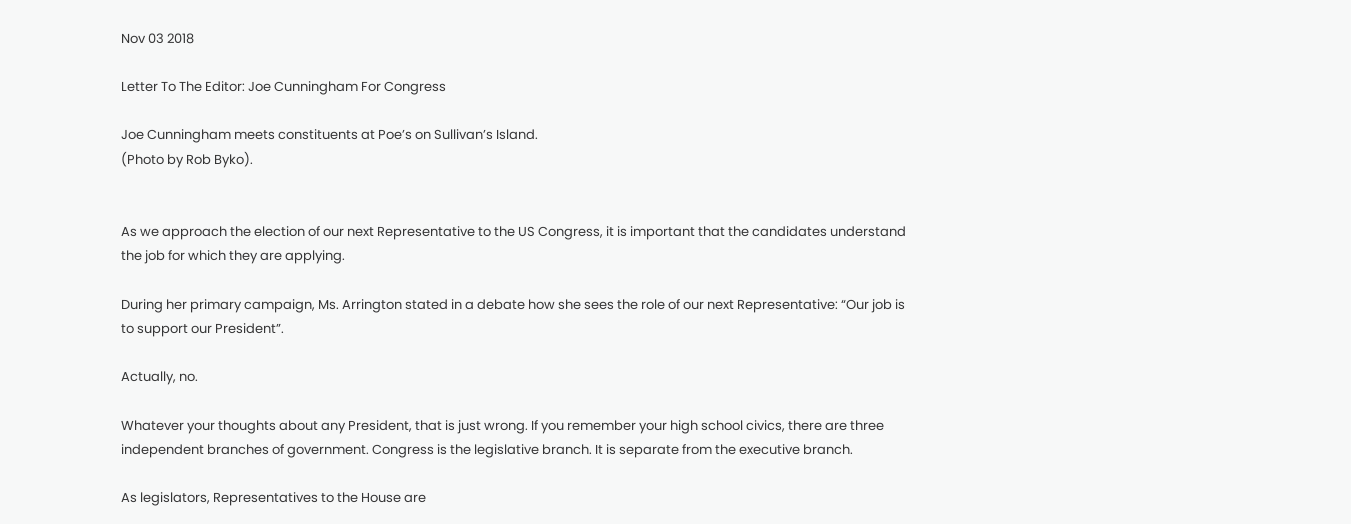Nov 03 2018

Letter To The Editor: Joe Cunningham For Congress

Joe Cunningham meets constituents at Poe’s on Sullivan’s Island.
(Photo by Rob Byko).


As we approach the election of our next Representative to the US Congress, it is important that the candidates understand the job for which they are applying.

During her primary campaign, Ms. Arrington stated in a debate how she sees the role of our next Representative: “Our job is to support our President”.

Actually, no.

Whatever your thoughts about any President, that is just wrong. If you remember your high school civics, there are three independent branches of government. Congress is the legislative branch. It is separate from the executive branch.

As legislators, Representatives to the House are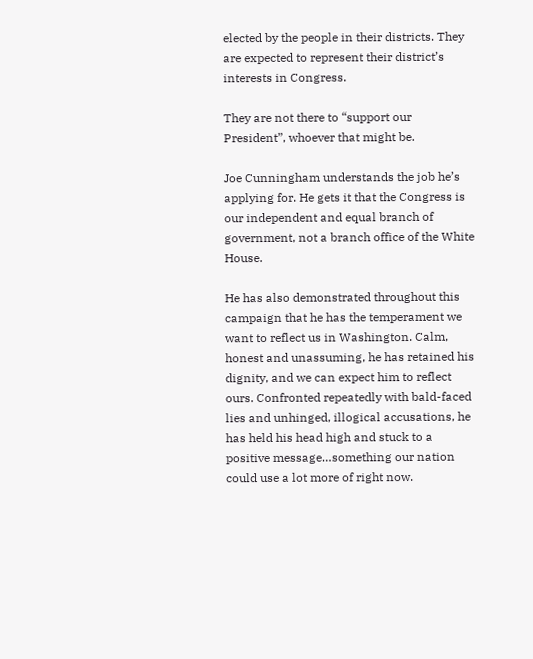elected by the people in their districts. They are expected to represent their district’s interests in Congress.

They are not there to “support our President”, whoever that might be.

Joe Cunningham understands the job he’s applying for. He gets it that the Congress is our independent and equal branch of government, not a branch office of the White House.

He has also demonstrated throughout this campaign that he has the temperament we want to reflect us in Washington. Calm, honest and unassuming, he has retained his dignity, and we can expect him to reflect ours. Confronted repeatedly with bald-faced lies and unhinged, illogical accusations, he has held his head high and stuck to a positive message…something our nation could use a lot more of right now.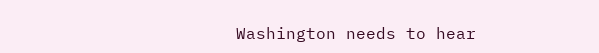Washington needs to hear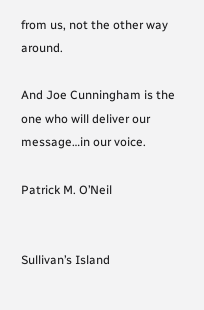from us, not the other way around.

And Joe Cunningham is the one who will deliver our message…in our voice.

Patrick M. O’Neil


Sullivan’s Island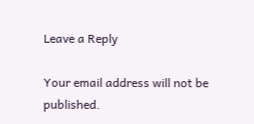Leave a Reply

Your email address will not be published.